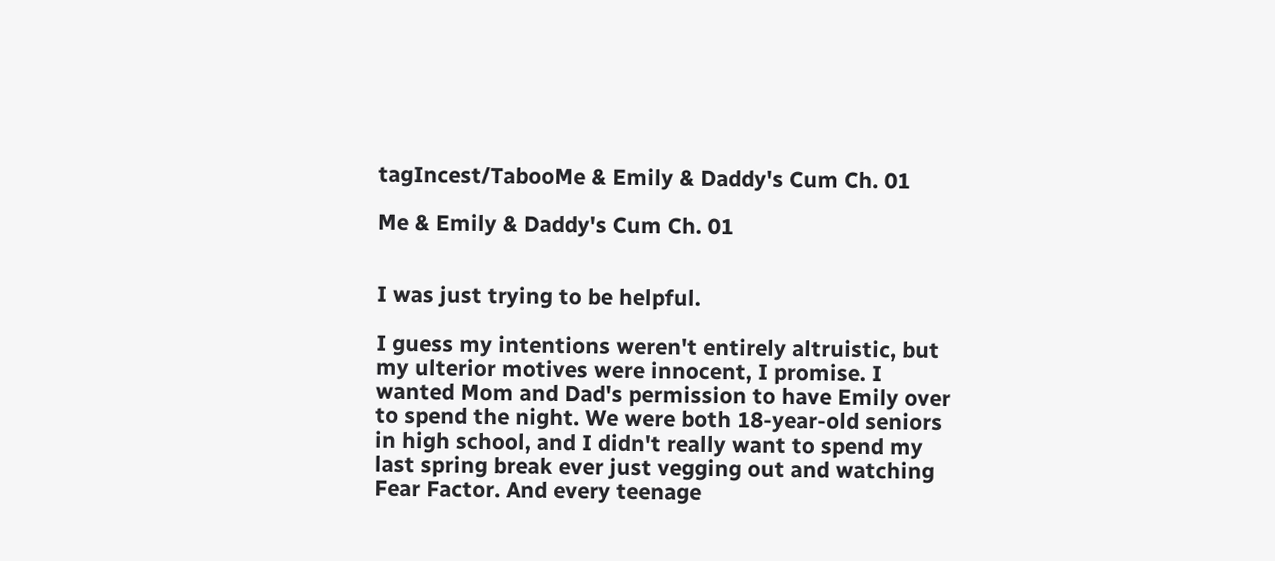tagIncest/TabooMe & Emily & Daddy's Cum Ch. 01

Me & Emily & Daddy's Cum Ch. 01


I was just trying to be helpful.

I guess my intentions weren't entirely altruistic, but my ulterior motives were innocent, I promise. I wanted Mom and Dad's permission to have Emily over to spend the night. We were both 18-year-old seniors in high school, and I didn't really want to spend my last spring break ever just vegging out and watching Fear Factor. And every teenage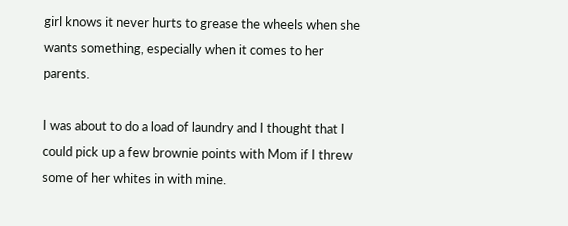girl knows it never hurts to grease the wheels when she wants something, especially when it comes to her parents.

I was about to do a load of laundry and I thought that I could pick up a few brownie points with Mom if I threw some of her whites in with mine.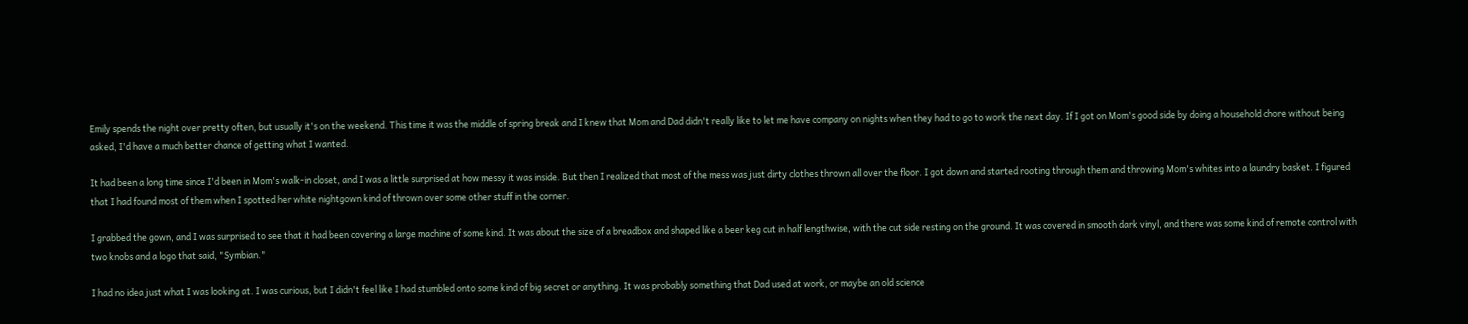Emily spends the night over pretty often, but usually it's on the weekend. This time it was the middle of spring break and I knew that Mom and Dad didn't really like to let me have company on nights when they had to go to work the next day. If I got on Mom's good side by doing a household chore without being asked, I'd have a much better chance of getting what I wanted.

It had been a long time since I'd been in Mom's walk-in closet, and I was a little surprised at how messy it was inside. But then I realized that most of the mess was just dirty clothes thrown all over the floor. I got down and started rooting through them and throwing Mom's whites into a laundry basket. I figured that I had found most of them when I spotted her white nightgown kind of thrown over some other stuff in the corner.

I grabbed the gown, and I was surprised to see that it had been covering a large machine of some kind. It was about the size of a breadbox and shaped like a beer keg cut in half lengthwise, with the cut side resting on the ground. It was covered in smooth dark vinyl, and there was some kind of remote control with two knobs and a logo that said, "Symbian."

I had no idea just what I was looking at. I was curious, but I didn't feel like I had stumbled onto some kind of big secret or anything. It was probably something that Dad used at work, or maybe an old science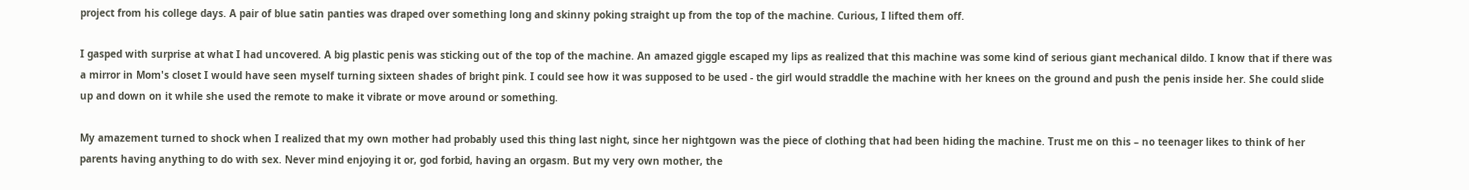project from his college days. A pair of blue satin panties was draped over something long and skinny poking straight up from the top of the machine. Curious, I lifted them off.

I gasped with surprise at what I had uncovered. A big plastic penis was sticking out of the top of the machine. An amazed giggle escaped my lips as realized that this machine was some kind of serious giant mechanical dildo. I know that if there was a mirror in Mom's closet I would have seen myself turning sixteen shades of bright pink. I could see how it was supposed to be used - the girl would straddle the machine with her knees on the ground and push the penis inside her. She could slide up and down on it while she used the remote to make it vibrate or move around or something.

My amazement turned to shock when I realized that my own mother had probably used this thing last night, since her nightgown was the piece of clothing that had been hiding the machine. Trust me on this – no teenager likes to think of her parents having anything to do with sex. Never mind enjoying it or, god forbid, having an orgasm. But my very own mother, the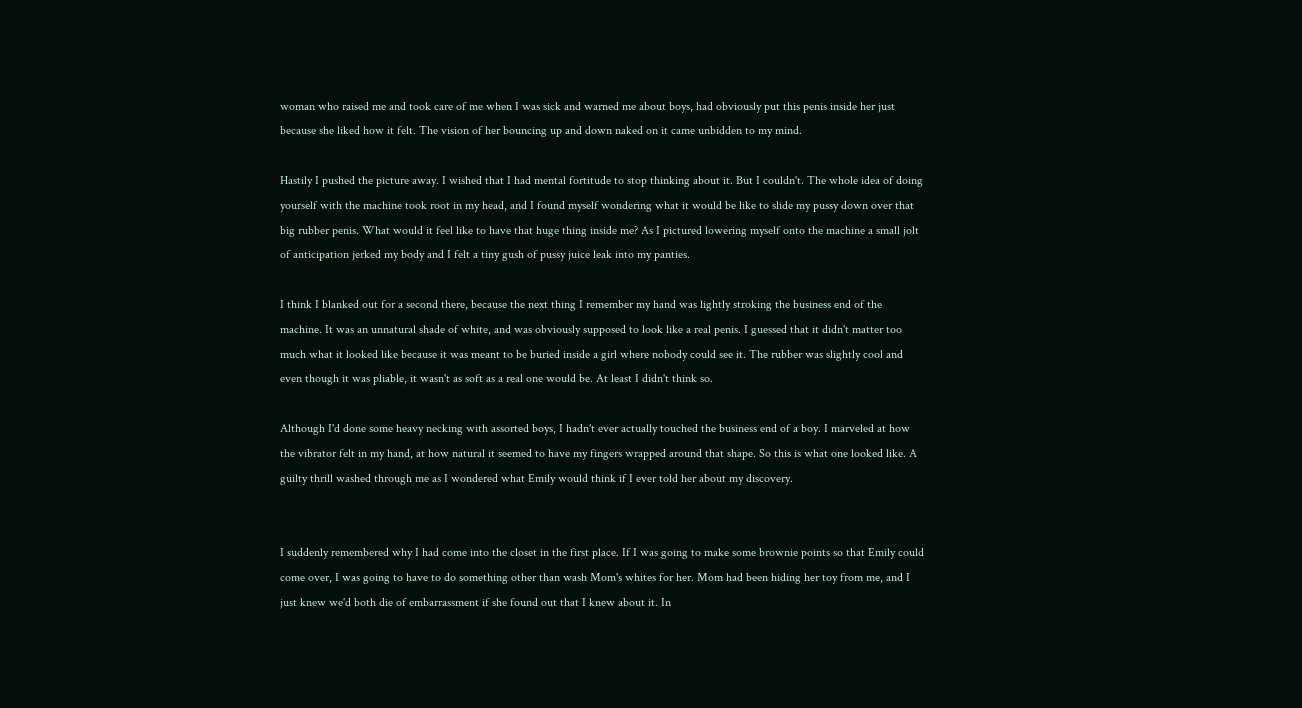woman who raised me and took care of me when I was sick and warned me about boys, had obviously put this penis inside her just because she liked how it felt. The vision of her bouncing up and down naked on it came unbidden to my mind.

Hastily I pushed the picture away. I wished that I had mental fortitude to stop thinking about it. But I couldn't. The whole idea of doing yourself with the machine took root in my head, and I found myself wondering what it would be like to slide my pussy down over that big rubber penis. What would it feel like to have that huge thing inside me? As I pictured lowering myself onto the machine a small jolt of anticipation jerked my body and I felt a tiny gush of pussy juice leak into my panties.

I think I blanked out for a second there, because the next thing I remember my hand was lightly stroking the business end of the machine. It was an unnatural shade of white, and was obviously supposed to look like a real penis. I guessed that it didn't matter too much what it looked like because it was meant to be buried inside a girl where nobody could see it. The rubber was slightly cool and even though it was pliable, it wasn't as soft as a real one would be. At least I didn't think so.

Although I'd done some heavy necking with assorted boys, I hadn't ever actually touched the business end of a boy. I marveled at how the vibrator felt in my hand, at how natural it seemed to have my fingers wrapped around that shape. So this is what one looked like. A guilty thrill washed through me as I wondered what Emily would think if I ever told her about my discovery.


I suddenly remembered why I had come into the closet in the first place. If I was going to make some brownie points so that Emily could come over, I was going to have to do something other than wash Mom's whites for her. Mom had been hiding her toy from me, and I just knew we'd both die of embarrassment if she found out that I knew about it. In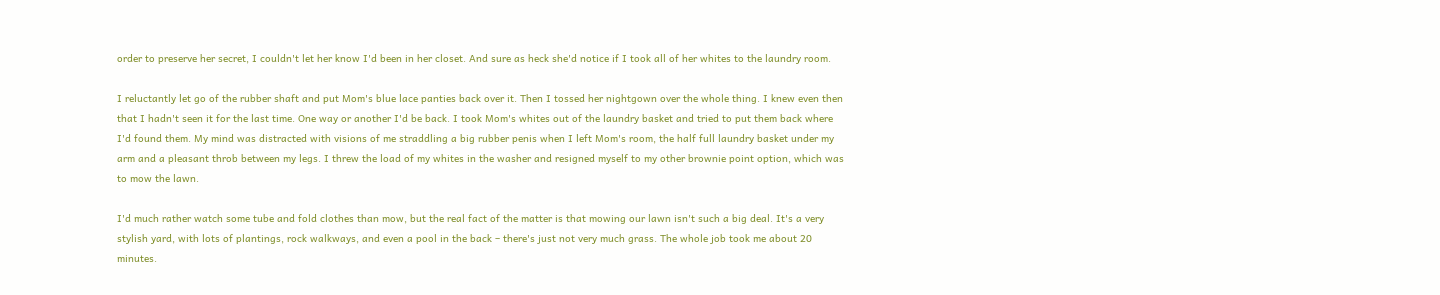order to preserve her secret, I couldn't let her know I'd been in her closet. And sure as heck she'd notice if I took all of her whites to the laundry room.

I reluctantly let go of the rubber shaft and put Mom's blue lace panties back over it. Then I tossed her nightgown over the whole thing. I knew even then that I hadn't seen it for the last time. One way or another I'd be back. I took Mom's whites out of the laundry basket and tried to put them back where I'd found them. My mind was distracted with visions of me straddling a big rubber penis when I left Mom's room, the half full laundry basket under my arm and a pleasant throb between my legs. I threw the load of my whites in the washer and resigned myself to my other brownie point option, which was to mow the lawn.

I'd much rather watch some tube and fold clothes than mow, but the real fact of the matter is that mowing our lawn isn't such a big deal. It's a very stylish yard, with lots of plantings, rock walkways, and even a pool in the back – there's just not very much grass. The whole job took me about 20 minutes.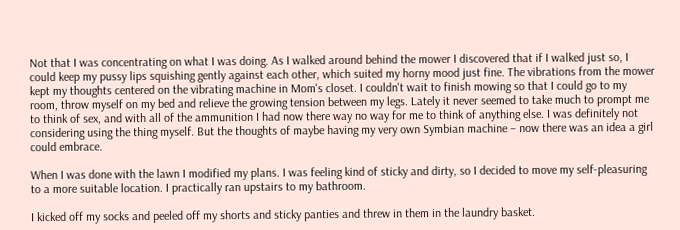Not that I was concentrating on what I was doing. As I walked around behind the mower I discovered that if I walked just so, I could keep my pussy lips squishing gently against each other, which suited my horny mood just fine. The vibrations from the mower kept my thoughts centered on the vibrating machine in Mom's closet. I couldn't wait to finish mowing so that I could go to my room, throw myself on my bed and relieve the growing tension between my legs. Lately it never seemed to take much to prompt me to think of sex, and with all of the ammunition I had now there way no way for me to think of anything else. I was definitely not considering using the thing myself. But the thoughts of maybe having my very own Symbian machine – now there was an idea a girl could embrace.

When I was done with the lawn I modified my plans. I was feeling kind of sticky and dirty, so I decided to move my self-pleasuring to a more suitable location. I practically ran upstairs to my bathroom.

I kicked off my socks and peeled off my shorts and sticky panties and threw in them in the laundry basket.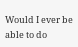Would I ever be able to do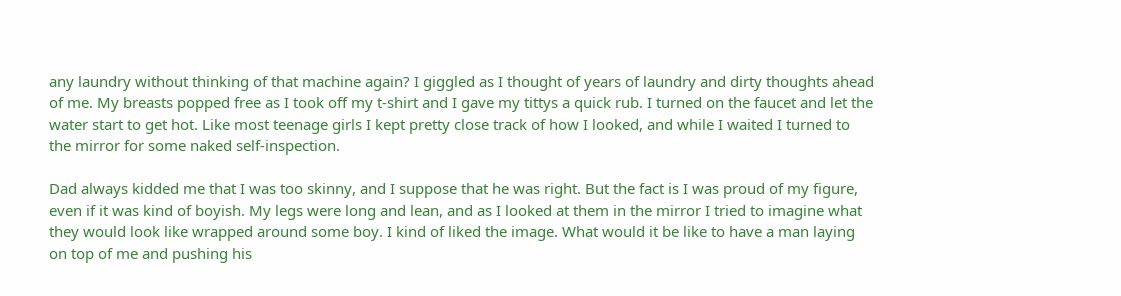any laundry without thinking of that machine again? I giggled as I thought of years of laundry and dirty thoughts ahead of me. My breasts popped free as I took off my t-shirt and I gave my tittys a quick rub. I turned on the faucet and let the water start to get hot. Like most teenage girls I kept pretty close track of how I looked, and while I waited I turned to the mirror for some naked self-inspection.

Dad always kidded me that I was too skinny, and I suppose that he was right. But the fact is I was proud of my figure, even if it was kind of boyish. My legs were long and lean, and as I looked at them in the mirror I tried to imagine what they would look like wrapped around some boy. I kind of liked the image. What would it be like to have a man laying on top of me and pushing his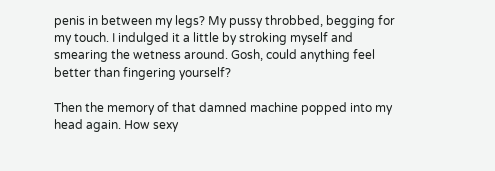penis in between my legs? My pussy throbbed, begging for my touch. I indulged it a little by stroking myself and smearing the wetness around. Gosh, could anything feel better than fingering yourself?

Then the memory of that damned machine popped into my head again. How sexy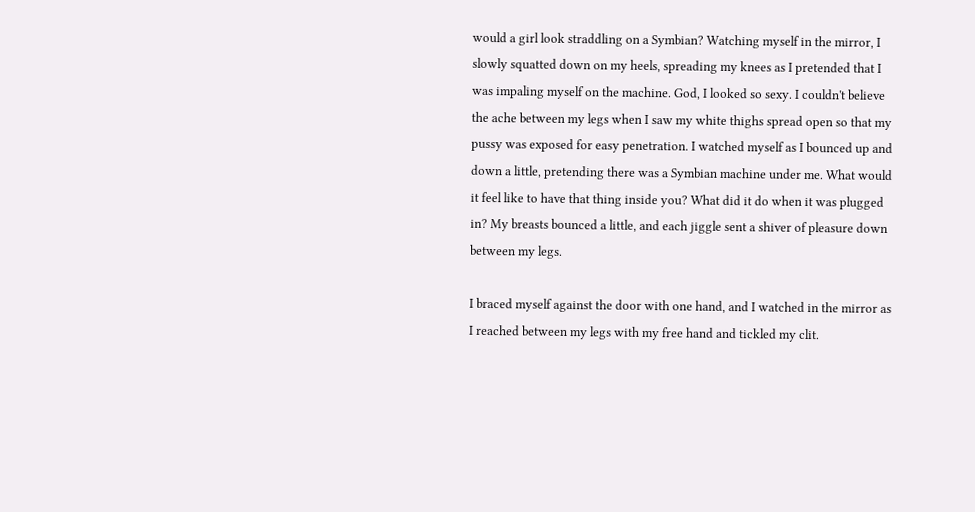would a girl look straddling on a Symbian? Watching myself in the mirror, I slowly squatted down on my heels, spreading my knees as I pretended that I was impaling myself on the machine. God, I looked so sexy. I couldn't believe the ache between my legs when I saw my white thighs spread open so that my pussy was exposed for easy penetration. I watched myself as I bounced up and down a little, pretending there was a Symbian machine under me. What would it feel like to have that thing inside you? What did it do when it was plugged in? My breasts bounced a little, and each jiggle sent a shiver of pleasure down between my legs.

I braced myself against the door with one hand, and I watched in the mirror as I reached between my legs with my free hand and tickled my clit.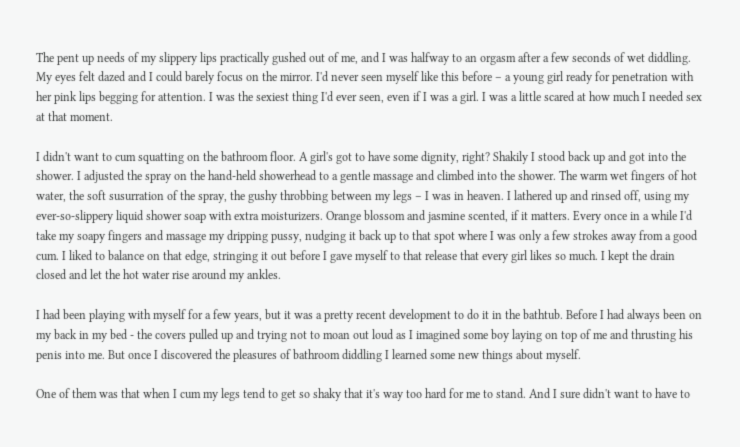The pent up needs of my slippery lips practically gushed out of me, and I was halfway to an orgasm after a few seconds of wet diddling. My eyes felt dazed and I could barely focus on the mirror. I'd never seen myself like this before – a young girl ready for penetration with her pink lips begging for attention. I was the sexiest thing I'd ever seen, even if I was a girl. I was a little scared at how much I needed sex at that moment.

I didn't want to cum squatting on the bathroom floor. A girl's got to have some dignity, right? Shakily I stood back up and got into the shower. I adjusted the spray on the hand-held showerhead to a gentle massage and climbed into the shower. The warm wet fingers of hot water, the soft susurration of the spray, the gushy throbbing between my legs – I was in heaven. I lathered up and rinsed off, using my ever-so-slippery liquid shower soap with extra moisturizers. Orange blossom and jasmine scented, if it matters. Every once in a while I'd take my soapy fingers and massage my dripping pussy, nudging it back up to that spot where I was only a few strokes away from a good cum. I liked to balance on that edge, stringing it out before I gave myself to that release that every girl likes so much. I kept the drain closed and let the hot water rise around my ankles.

I had been playing with myself for a few years, but it was a pretty recent development to do it in the bathtub. Before I had always been on my back in my bed - the covers pulled up and trying not to moan out loud as I imagined some boy laying on top of me and thrusting his penis into me. But once I discovered the pleasures of bathroom diddling I learned some new things about myself.

One of them was that when I cum my legs tend to get so shaky that it's way too hard for me to stand. And I sure didn't want to have to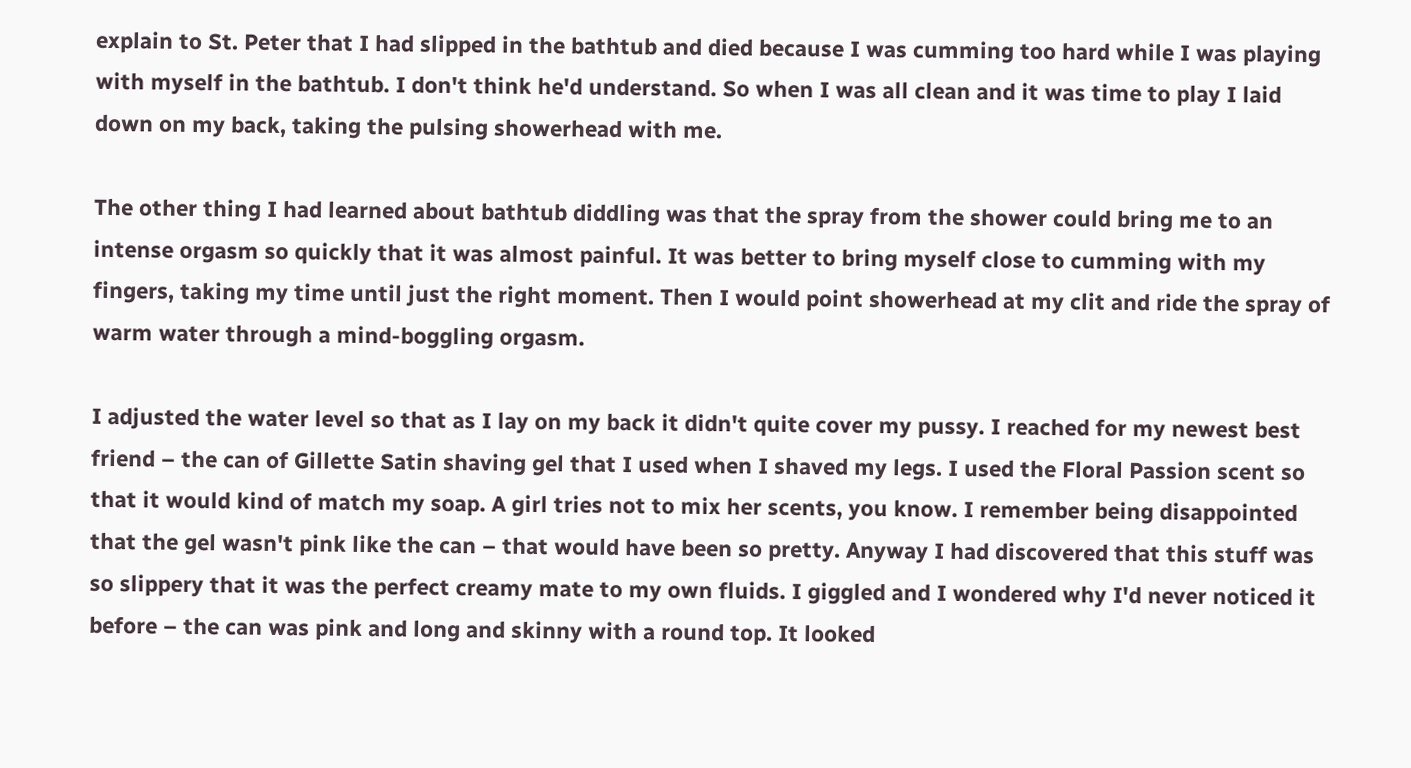explain to St. Peter that I had slipped in the bathtub and died because I was cumming too hard while I was playing with myself in the bathtub. I don't think he'd understand. So when I was all clean and it was time to play I laid down on my back, taking the pulsing showerhead with me.

The other thing I had learned about bathtub diddling was that the spray from the shower could bring me to an intense orgasm so quickly that it was almost painful. It was better to bring myself close to cumming with my fingers, taking my time until just the right moment. Then I would point showerhead at my clit and ride the spray of warm water through a mind-boggling orgasm.

I adjusted the water level so that as I lay on my back it didn't quite cover my pussy. I reached for my newest best friend – the can of Gillette Satin shaving gel that I used when I shaved my legs. I used the Floral Passion scent so that it would kind of match my soap. A girl tries not to mix her scents, you know. I remember being disappointed that the gel wasn't pink like the can – that would have been so pretty. Anyway I had discovered that this stuff was so slippery that it was the perfect creamy mate to my own fluids. I giggled and I wondered why I'd never noticed it before – the can was pink and long and skinny with a round top. It looked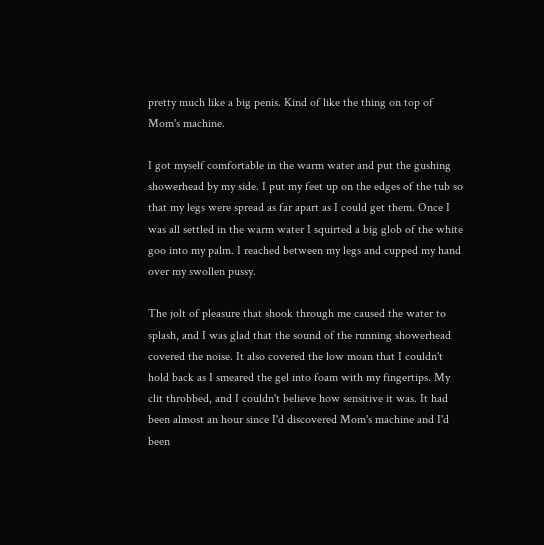pretty much like a big penis. Kind of like the thing on top of Mom's machine.

I got myself comfortable in the warm water and put the gushing showerhead by my side. I put my feet up on the edges of the tub so that my legs were spread as far apart as I could get them. Once I was all settled in the warm water I squirted a big glob of the white goo into my palm. I reached between my legs and cupped my hand over my swollen pussy.

The jolt of pleasure that shook through me caused the water to splash, and I was glad that the sound of the running showerhead covered the noise. It also covered the low moan that I couldn't hold back as I smeared the gel into foam with my fingertips. My clit throbbed, and I couldn't believe how sensitive it was. It had been almost an hour since I'd discovered Mom's machine and I'd been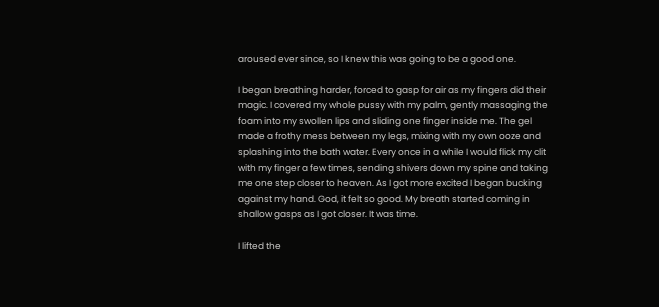aroused ever since, so I knew this was going to be a good one.

I began breathing harder, forced to gasp for air as my fingers did their magic. I covered my whole pussy with my palm, gently massaging the foam into my swollen lips and sliding one finger inside me. The gel made a frothy mess between my legs, mixing with my own ooze and splashing into the bath water. Every once in a while I would flick my clit with my finger a few times, sending shivers down my spine and taking me one step closer to heaven. As I got more excited I began bucking against my hand. God, it felt so good. My breath started coming in shallow gasps as I got closer. It was time.

I lifted the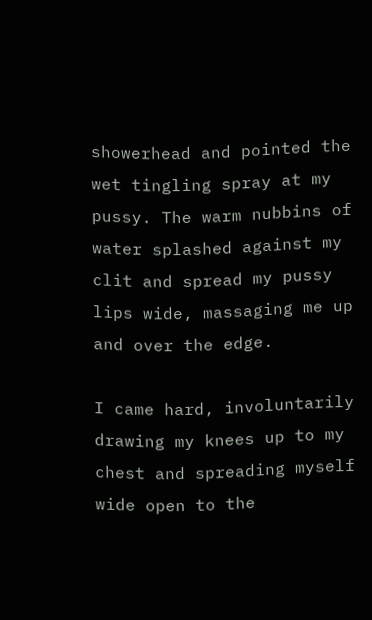showerhead and pointed the wet tingling spray at my pussy. The warm nubbins of water splashed against my clit and spread my pussy lips wide, massaging me up and over the edge.

I came hard, involuntarily drawing my knees up to my chest and spreading myself wide open to the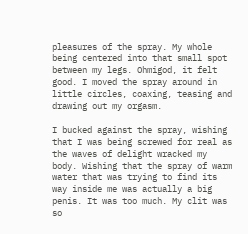pleasures of the spray. My whole being centered into that small spot between my legs. Ohmigod, it felt good. I moved the spray around in little circles, coaxing, teasing and drawing out my orgasm.

I bucked against the spray, wishing that I was being screwed for real as the waves of delight wracked my body. Wishing that the spray of warm water that was trying to find its way inside me was actually a big penis. It was too much. My clit was so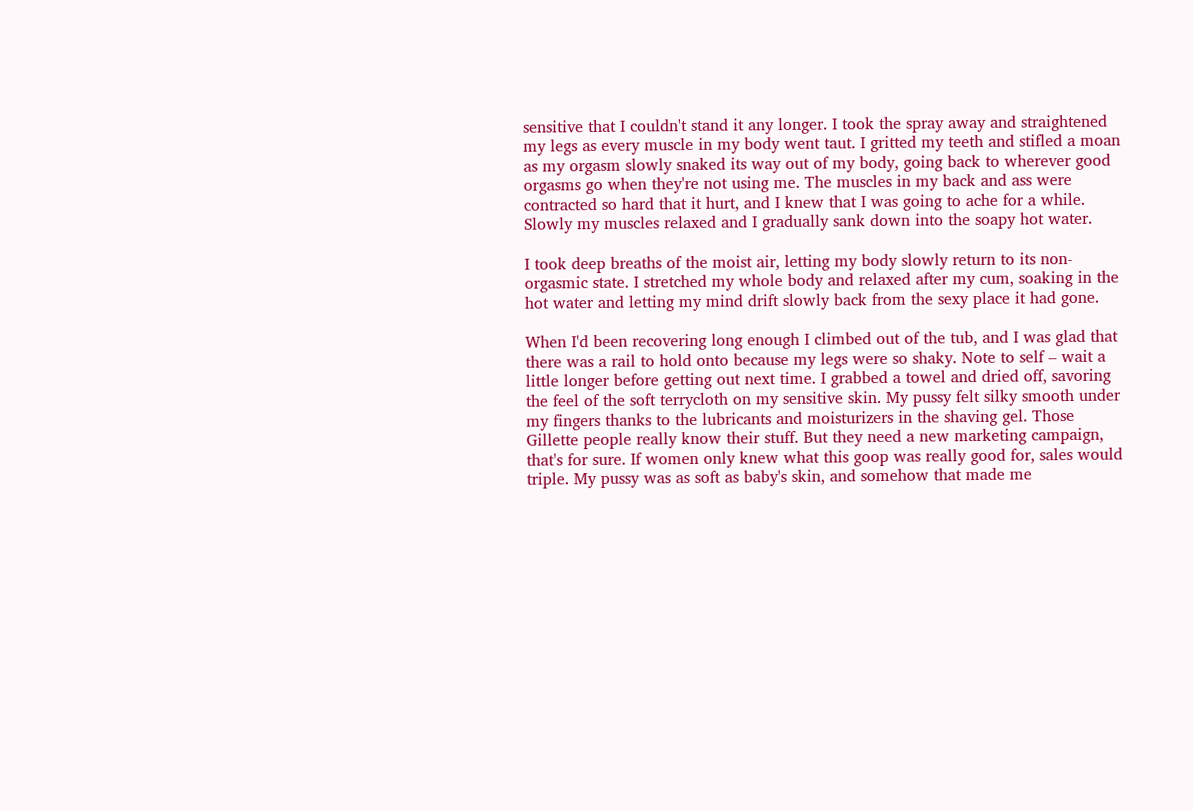sensitive that I couldn't stand it any longer. I took the spray away and straightened my legs as every muscle in my body went taut. I gritted my teeth and stifled a moan as my orgasm slowly snaked its way out of my body, going back to wherever good orgasms go when they're not using me. The muscles in my back and ass were contracted so hard that it hurt, and I knew that I was going to ache for a while. Slowly my muscles relaxed and I gradually sank down into the soapy hot water.

I took deep breaths of the moist air, letting my body slowly return to its non-orgasmic state. I stretched my whole body and relaxed after my cum, soaking in the hot water and letting my mind drift slowly back from the sexy place it had gone.

When I'd been recovering long enough I climbed out of the tub, and I was glad that there was a rail to hold onto because my legs were so shaky. Note to self – wait a little longer before getting out next time. I grabbed a towel and dried off, savoring the feel of the soft terrycloth on my sensitive skin. My pussy felt silky smooth under my fingers thanks to the lubricants and moisturizers in the shaving gel. Those Gillette people really know their stuff. But they need a new marketing campaign, that's for sure. If women only knew what this goop was really good for, sales would triple. My pussy was as soft as baby's skin, and somehow that made me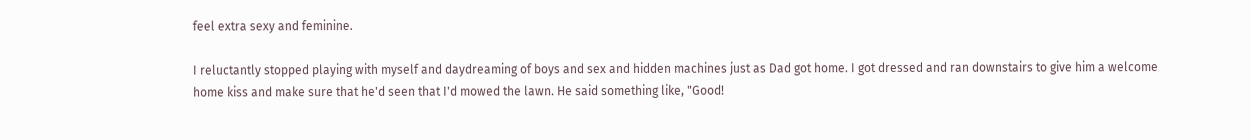feel extra sexy and feminine.

I reluctantly stopped playing with myself and daydreaming of boys and sex and hidden machines just as Dad got home. I got dressed and ran downstairs to give him a welcome home kiss and make sure that he'd seen that I'd mowed the lawn. He said something like, "Good!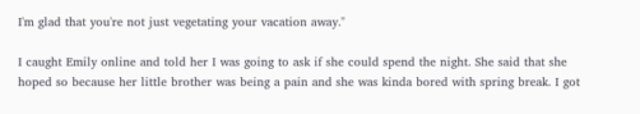I'm glad that you're not just vegetating your vacation away."

I caught Emily online and told her I was going to ask if she could spend the night. She said that she hoped so because her little brother was being a pain and she was kinda bored with spring break. I got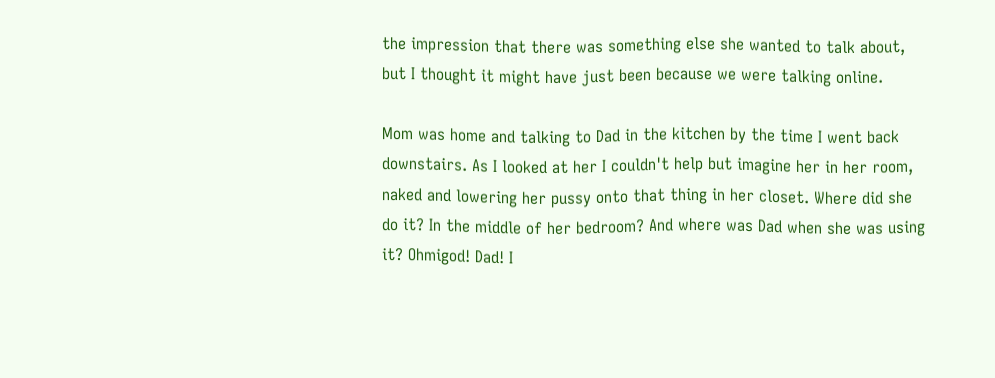the impression that there was something else she wanted to talk about, but I thought it might have just been because we were talking online.

Mom was home and talking to Dad in the kitchen by the time I went back downstairs. As I looked at her I couldn't help but imagine her in her room, naked and lowering her pussy onto that thing in her closet. Where did she do it? In the middle of her bedroom? And where was Dad when she was using it? Ohmigod! Dad! I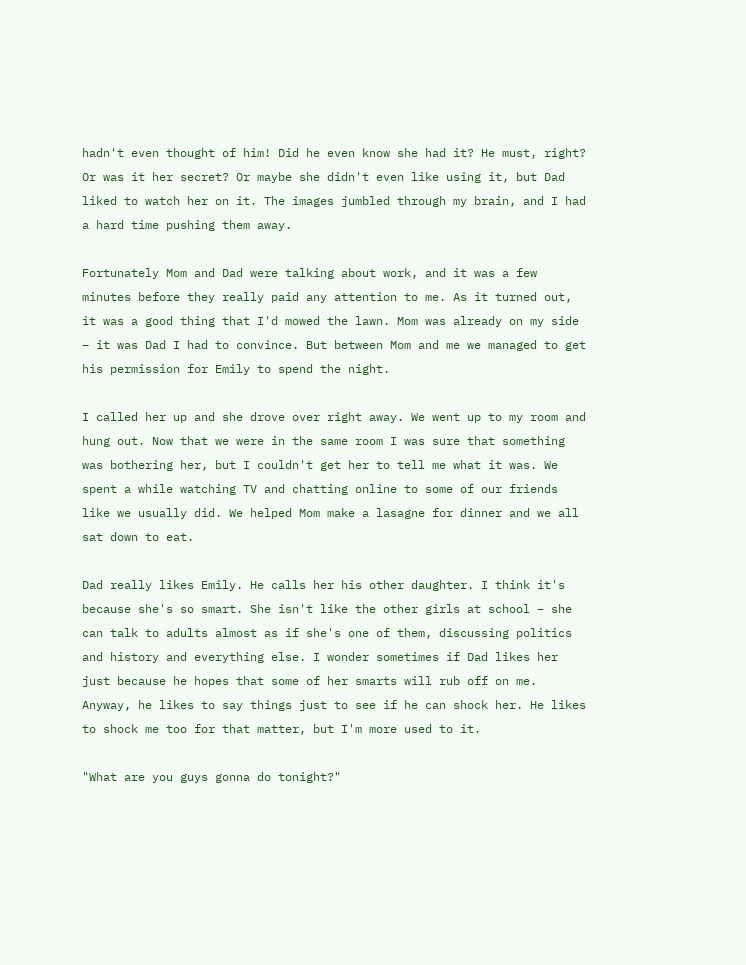hadn't even thought of him! Did he even know she had it? He must, right? Or was it her secret? Or maybe she didn't even like using it, but Dad liked to watch her on it. The images jumbled through my brain, and I had a hard time pushing them away.

Fortunately Mom and Dad were talking about work, and it was a few minutes before they really paid any attention to me. As it turned out, it was a good thing that I'd mowed the lawn. Mom was already on my side – it was Dad I had to convince. But between Mom and me we managed to get his permission for Emily to spend the night.

I called her up and she drove over right away. We went up to my room and hung out. Now that we were in the same room I was sure that something was bothering her, but I couldn't get her to tell me what it was. We spent a while watching TV and chatting online to some of our friends like we usually did. We helped Mom make a lasagne for dinner and we all sat down to eat.

Dad really likes Emily. He calls her his other daughter. I think it's because she's so smart. She isn't like the other girls at school – she can talk to adults almost as if she's one of them, discussing politics and history and everything else. I wonder sometimes if Dad likes her just because he hopes that some of her smarts will rub off on me. Anyway, he likes to say things just to see if he can shock her. He likes to shock me too for that matter, but I'm more used to it.

"What are you guys gonna do tonight?"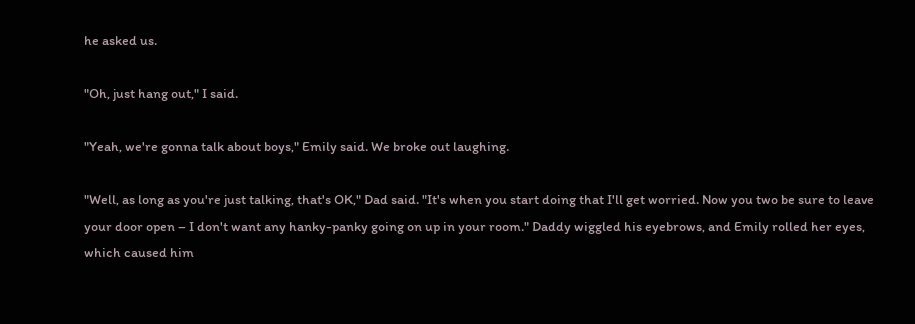he asked us.

"Oh, just hang out," I said.

"Yeah, we're gonna talk about boys," Emily said. We broke out laughing.

"Well, as long as you're just talking, that's OK," Dad said. "It's when you start doing that I'll get worried. Now you two be sure to leave your door open – I don't want any hanky-panky going on up in your room." Daddy wiggled his eyebrows, and Emily rolled her eyes, which caused him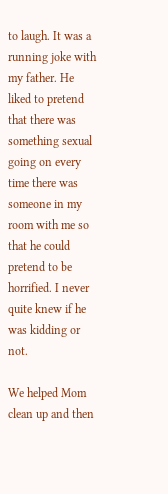to laugh. It was a running joke with my father. He liked to pretend that there was something sexual going on every time there was someone in my room with me so that he could pretend to be horrified. I never quite knew if he was kidding or not.

We helped Mom clean up and then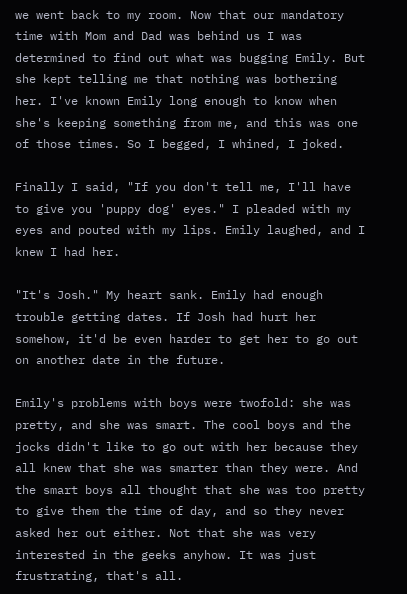we went back to my room. Now that our mandatory time with Mom and Dad was behind us I was determined to find out what was bugging Emily. But she kept telling me that nothing was bothering her. I've known Emily long enough to know when she's keeping something from me, and this was one of those times. So I begged, I whined, I joked.

Finally I said, "If you don't tell me, I'll have to give you 'puppy dog' eyes." I pleaded with my eyes and pouted with my lips. Emily laughed, and I knew I had her.

"It's Josh." My heart sank. Emily had enough trouble getting dates. If Josh had hurt her somehow, it'd be even harder to get her to go out on another date in the future.

Emily's problems with boys were twofold: she was pretty, and she was smart. The cool boys and the jocks didn't like to go out with her because they all knew that she was smarter than they were. And the smart boys all thought that she was too pretty to give them the time of day, and so they never asked her out either. Not that she was very interested in the geeks anyhow. It was just frustrating, that's all.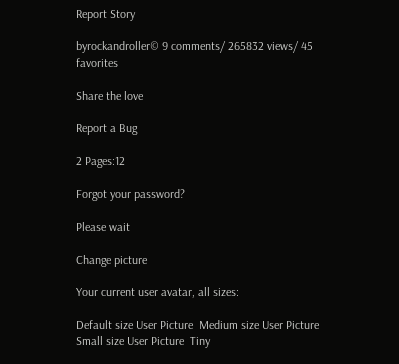Report Story

byrockandroller© 9 comments/ 265832 views/ 45 favorites

Share the love

Report a Bug

2 Pages:12

Forgot your password?

Please wait

Change picture

Your current user avatar, all sizes:

Default size User Picture  Medium size User Picture  Small size User Picture  Tiny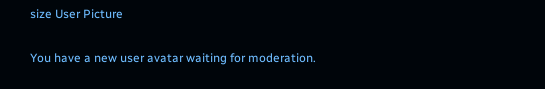size User Picture

You have a new user avatar waiting for moderation.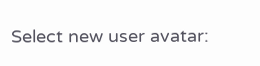Select new user avatar: